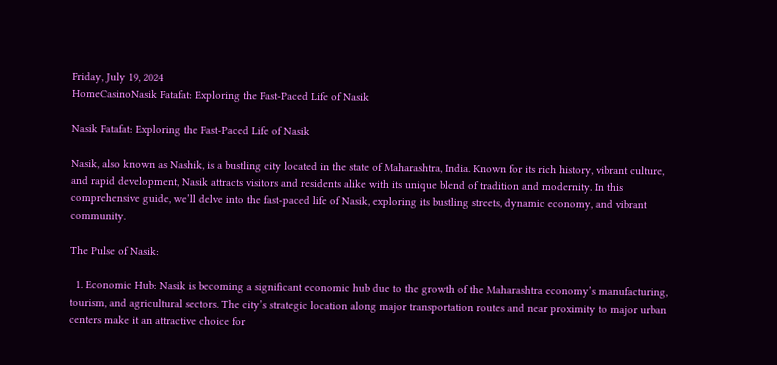Friday, July 19, 2024
HomeCasinoNasik Fatafat: Exploring the Fast-Paced Life of Nasik

Nasik Fatafat: Exploring the Fast-Paced Life of Nasik

Nasik, also known as Nashik, is a bustling city located in the state of Maharashtra, India. Known for its rich history, vibrant culture, and rapid development, Nasik attracts visitors and residents alike with its unique blend of tradition and modernity. In this comprehensive guide, we’ll delve into the fast-paced life of Nasik, exploring its bustling streets, dynamic economy, and vibrant community.

The Pulse of Nasik:

  1. Economic Hub: Nasik is becoming a significant economic hub due to the growth of the Maharashtra economy’s manufacturing, tourism, and agricultural sectors. The city’s strategic location along major transportation routes and near proximity to major urban centers make it an attractive choice for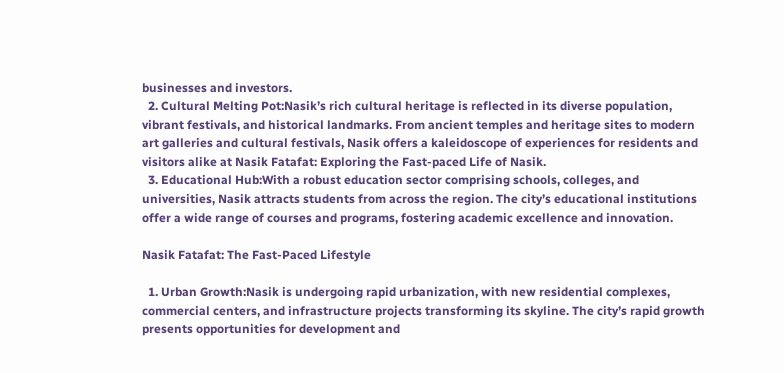businesses and investors.
  2. Cultural Melting Pot:Nasik’s rich cultural heritage is reflected in its diverse population, vibrant festivals, and historical landmarks. From ancient temples and heritage sites to modern art galleries and cultural festivals, Nasik offers a kaleidoscope of experiences for residents and visitors alike at Nasik Fatafat: Exploring the Fast-paced Life of Nasik.
  3. Educational Hub:With a robust education sector comprising schools, colleges, and universities, Nasik attracts students from across the region. The city’s educational institutions offer a wide range of courses and programs, fostering academic excellence and innovation.

Nasik Fatafat: The Fast-Paced Lifestyle

  1. Urban Growth:Nasik is undergoing rapid urbanization, with new residential complexes, commercial centers, and infrastructure projects transforming its skyline. The city’s rapid growth presents opportunities for development and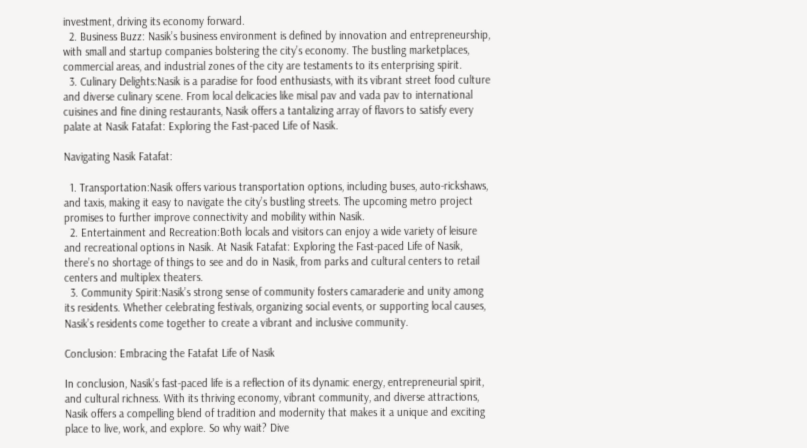investment, driving its economy forward.
  2. Business Buzz: Nasik’s business environment is defined by innovation and entrepreneurship, with small and startup companies bolstering the city’s economy. The bustling marketplaces, commercial areas, and industrial zones of the city are testaments to its enterprising spirit.
  3. Culinary Delights:Nasik is a paradise for food enthusiasts, with its vibrant street food culture and diverse culinary scene. From local delicacies like misal pav and vada pav to international cuisines and fine dining restaurants, Nasik offers a tantalizing array of flavors to satisfy every palate at Nasik Fatafat: Exploring the Fast-paced Life of Nasik.

Navigating Nasik Fatafat:

  1. Transportation:Nasik offers various transportation options, including buses, auto-rickshaws, and taxis, making it easy to navigate the city’s bustling streets. The upcoming metro project promises to further improve connectivity and mobility within Nasik.
  2. Entertainment and Recreation:Both locals and visitors can enjoy a wide variety of leisure and recreational options in Nasik. At Nasik Fatafat: Exploring the Fast-paced Life of Nasik, there’s no shortage of things to see and do in Nasik, from parks and cultural centers to retail centers and multiplex theaters.
  3. Community Spirit:Nasik’s strong sense of community fosters camaraderie and unity among its residents. Whether celebrating festivals, organizing social events, or supporting local causes, Nasik’s residents come together to create a vibrant and inclusive community.

Conclusion: Embracing the Fatafat Life of Nasik

In conclusion, Nasik’s fast-paced life is a reflection of its dynamic energy, entrepreneurial spirit, and cultural richness. With its thriving economy, vibrant community, and diverse attractions, Nasik offers a compelling blend of tradition and modernity that makes it a unique and exciting place to live, work, and explore. So why wait? Dive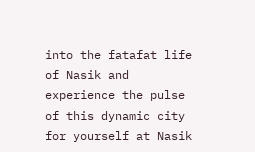into the fatafat life of Nasik and experience the pulse of this dynamic city for yourself at Nasik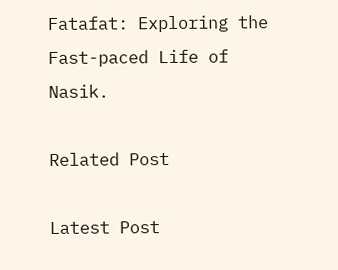Fatafat: Exploring the Fast-paced Life of Nasik.

Related Post

Latest Post